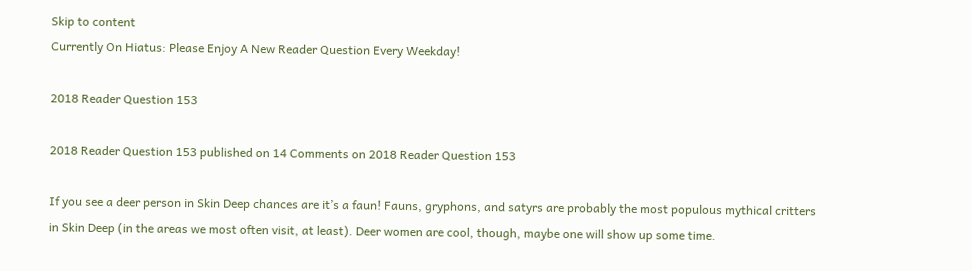Skip to content
Currently On Hiatus: Please Enjoy A New Reader Question Every Weekday!

2018 Reader Question 153

2018 Reader Question 153 published on 14 Comments on 2018 Reader Question 153

If you see a deer person in Skin Deep chances are it’s a faun! Fauns, gryphons, and satyrs are probably the most populous mythical critters in Skin Deep (in the areas we most often visit, at least). Deer women are cool, though, maybe one will show up some time.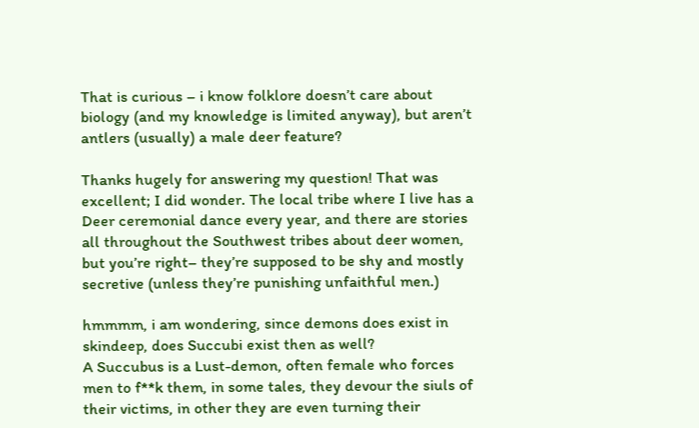That is curious – i know folklore doesn’t care about biology (and my knowledge is limited anyway), but aren’t antlers (usually) a male deer feature?

Thanks hugely for answering my question! That was excellent; I did wonder. The local tribe where I live has a Deer ceremonial dance every year, and there are stories all throughout the Southwest tribes about deer women, but you’re right– they’re supposed to be shy and mostly secretive (unless they’re punishing unfaithful men.)

hmmmm, i am wondering, since demons does exist in skindeep, does Succubi exist then as well?
A Succubus is a Lust-demon, often female who forces men to f**k them, in some tales, they devour the siuls of their victims, in other they are even turning their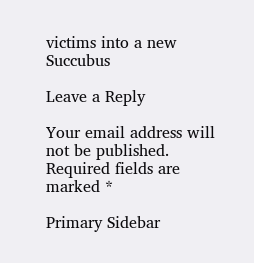victims into a new Succubus

Leave a Reply

Your email address will not be published. Required fields are marked *

Primary Sidebar